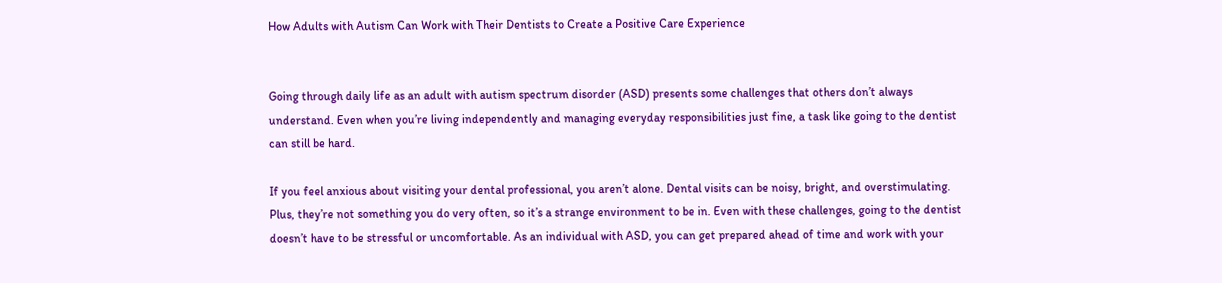How Adults with Autism Can Work with Their Dentists to Create a Positive Care Experience


Going through daily life as an adult with autism spectrum disorder (ASD) presents some challenges that others don’t always understand. Even when you’re living independently and managing everyday responsibilities just fine, a task like going to the dentist can still be hard.

If you feel anxious about visiting your dental professional, you aren’t alone. Dental visits can be noisy, bright, and overstimulating. Plus, they’re not something you do very often, so it’s a strange environment to be in. Even with these challenges, going to the dentist doesn’t have to be stressful or uncomfortable. As an individual with ASD, you can get prepared ahead of time and work with your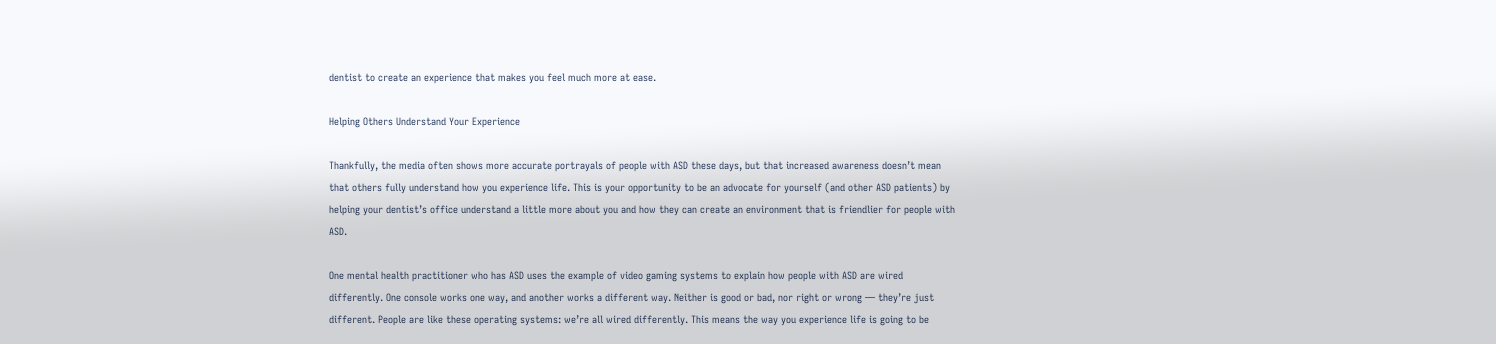dentist to create an experience that makes you feel much more at ease.

Helping Others Understand Your Experience

Thankfully, the media often shows more accurate portrayals of people with ASD these days, but that increased awareness doesn’t mean that others fully understand how you experience life. This is your opportunity to be an advocate for yourself (and other ASD patients) by helping your dentist’s office understand a little more about you and how they can create an environment that is friendlier for people with ASD.

One mental health practitioner who has ASD uses the example of video gaming systems to explain how people with ASD are wired differently. One console works one way, and another works a different way. Neither is good or bad, nor right or wrong — they’re just different. People are like these operating systems: we’re all wired differently. This means the way you experience life is going to be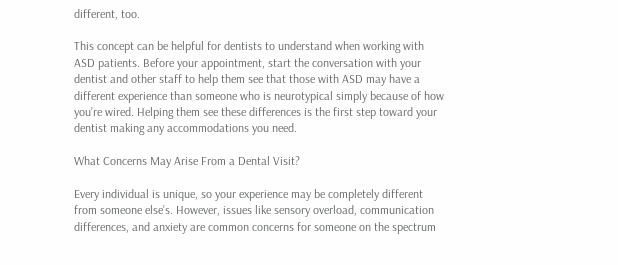different, too.

This concept can be helpful for dentists to understand when working with ASD patients. Before your appointment, start the conversation with your dentist and other staff to help them see that those with ASD may have a different experience than someone who is neurotypical simply because of how you’re wired. Helping them see these differences is the first step toward your dentist making any accommodations you need.

What Concerns May Arise From a Dental Visit?

Every individual is unique, so your experience may be completely different from someone else’s. However, issues like sensory overload, communication differences, and anxiety are common concerns for someone on the spectrum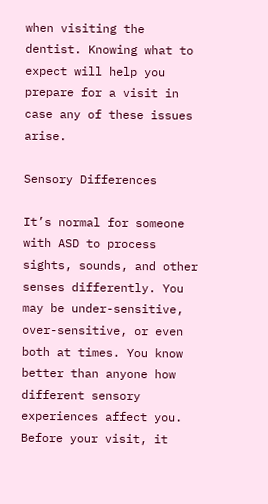when visiting the dentist. Knowing what to expect will help you prepare for a visit in case any of these issues arise.

Sensory Differences

It’s normal for someone with ASD to process sights, sounds, and other senses differently. You may be under-sensitive, over-sensitive, or even both at times. You know better than anyone how different sensory experiences affect you. Before your visit, it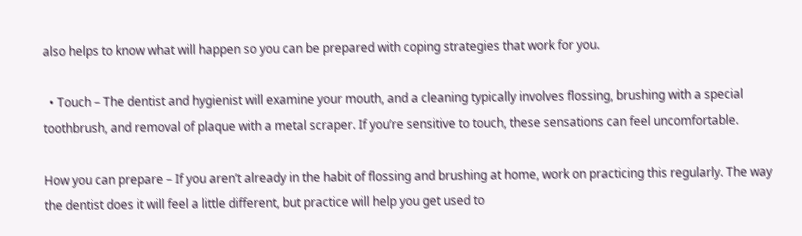also helps to know what will happen so you can be prepared with coping strategies that work for you.

  • Touch – The dentist and hygienist will examine your mouth, and a cleaning typically involves flossing, brushing with a special toothbrush, and removal of plaque with a metal scraper. If you’re sensitive to touch, these sensations can feel uncomfortable.

How you can prepare – If you aren’t already in the habit of flossing and brushing at home, work on practicing this regularly. The way the dentist does it will feel a little different, but practice will help you get used to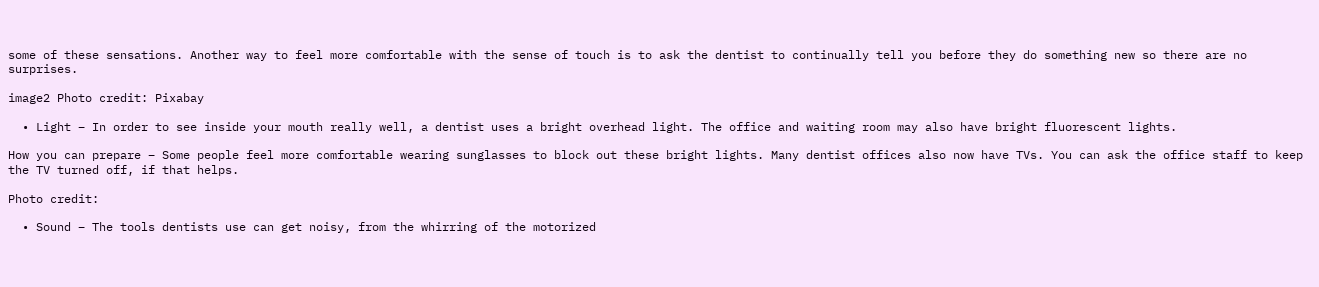some of these sensations. Another way to feel more comfortable with the sense of touch is to ask the dentist to continually tell you before they do something new so there are no surprises.

image2 Photo credit: Pixabay

  • Light – In order to see inside your mouth really well, a dentist uses a bright overhead light. The office and waiting room may also have bright fluorescent lights.

How you can prepare – Some people feel more comfortable wearing sunglasses to block out these bright lights. Many dentist offices also now have TVs. You can ask the office staff to keep the TV turned off, if that helps.

Photo credit:

  • Sound – The tools dentists use can get noisy, from the whirring of the motorized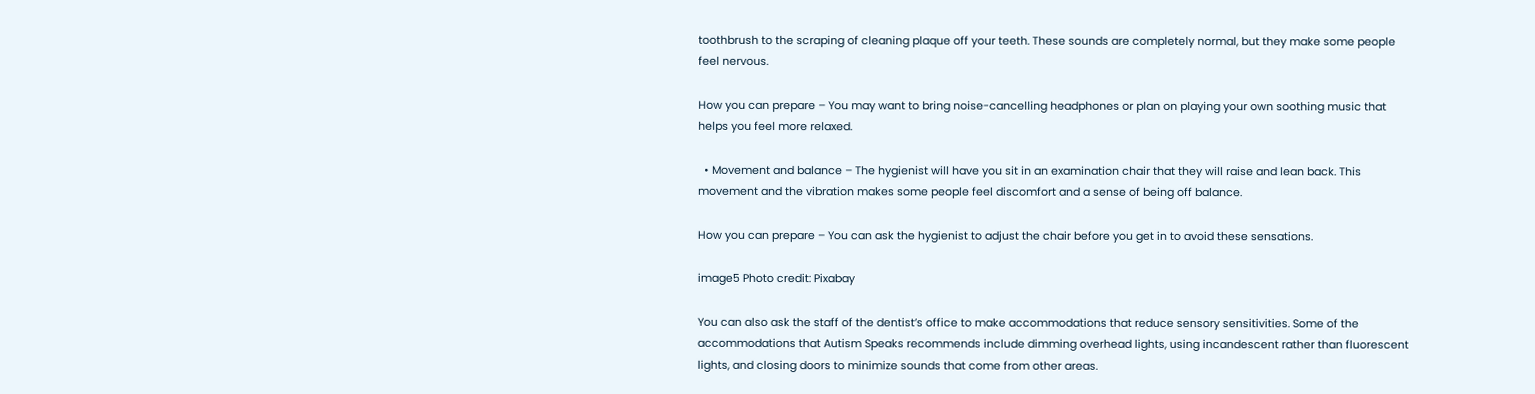toothbrush to the scraping of cleaning plaque off your teeth. These sounds are completely normal, but they make some people feel nervous.

How you can prepare – You may want to bring noise-cancelling headphones or plan on playing your own soothing music that helps you feel more relaxed.

  • Movement and balance – The hygienist will have you sit in an examination chair that they will raise and lean back. This movement and the vibration makes some people feel discomfort and a sense of being off balance.

How you can prepare – You can ask the hygienist to adjust the chair before you get in to avoid these sensations.

image5 Photo credit: Pixabay

You can also ask the staff of the dentist’s office to make accommodations that reduce sensory sensitivities. Some of the accommodations that Autism Speaks recommends include dimming overhead lights, using incandescent rather than fluorescent lights, and closing doors to minimize sounds that come from other areas.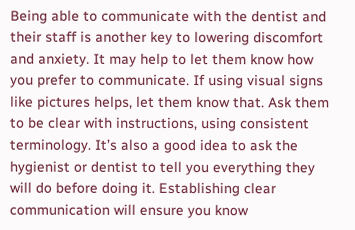Being able to communicate with the dentist and their staff is another key to lowering discomfort and anxiety. It may help to let them know how you prefer to communicate. If using visual signs like pictures helps, let them know that. Ask them to be clear with instructions, using consistent terminology. It’s also a good idea to ask the hygienist or dentist to tell you everything they will do before doing it. Establishing clear communication will ensure you know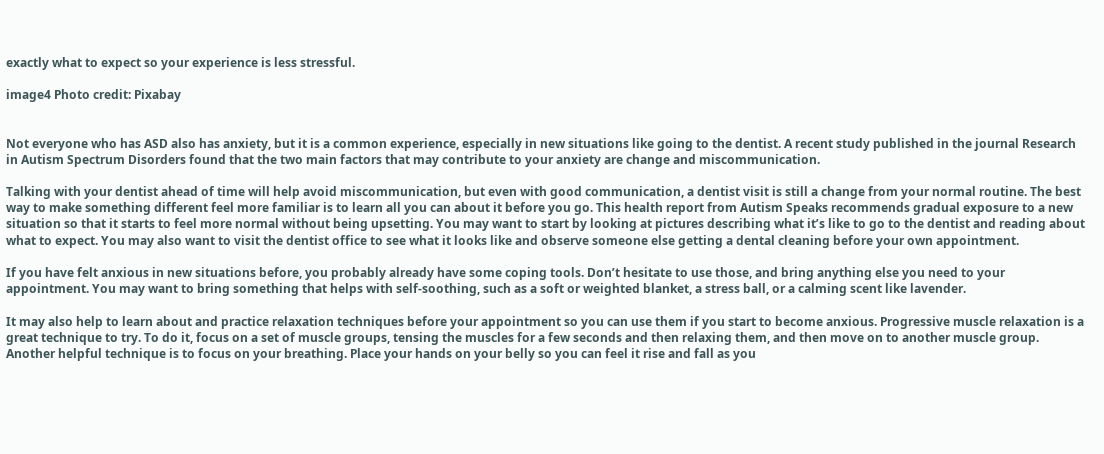exactly what to expect so your experience is less stressful.

image4 Photo credit: Pixabay


Not everyone who has ASD also has anxiety, but it is a common experience, especially in new situations like going to the dentist. A recent study published in the journal Research in Autism Spectrum Disorders found that the two main factors that may contribute to your anxiety are change and miscommunication.

Talking with your dentist ahead of time will help avoid miscommunication, but even with good communication, a dentist visit is still a change from your normal routine. The best way to make something different feel more familiar is to learn all you can about it before you go. This health report from Autism Speaks recommends gradual exposure to a new situation so that it starts to feel more normal without being upsetting. You may want to start by looking at pictures describing what it’s like to go to the dentist and reading about what to expect. You may also want to visit the dentist office to see what it looks like and observe someone else getting a dental cleaning before your own appointment.

If you have felt anxious in new situations before, you probably already have some coping tools. Don’t hesitate to use those, and bring anything else you need to your appointment. You may want to bring something that helps with self-soothing, such as a soft or weighted blanket, a stress ball, or a calming scent like lavender.

It may also help to learn about and practice relaxation techniques before your appointment so you can use them if you start to become anxious. Progressive muscle relaxation is a great technique to try. To do it, focus on a set of muscle groups, tensing the muscles for a few seconds and then relaxing them, and then move on to another muscle group. Another helpful technique is to focus on your breathing. Place your hands on your belly so you can feel it rise and fall as you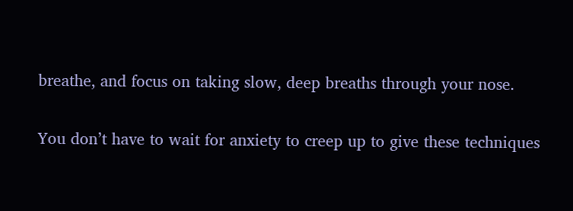breathe, and focus on taking slow, deep breaths through your nose.

You don’t have to wait for anxiety to creep up to give these techniques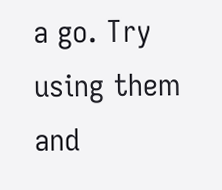a go. Try using them and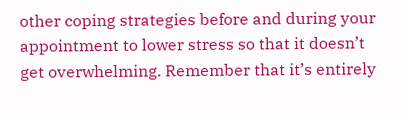other coping strategies before and during your appointment to lower stress so that it doesn’t get overwhelming. Remember that it’s entirely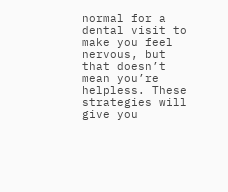normal for a dental visit to make you feel nervous, but that doesn’t mean you’re helpless. These strategies will give you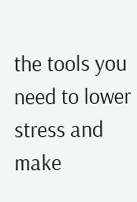the tools you need to lower stress and make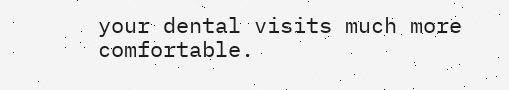your dental visits much more comfortable.